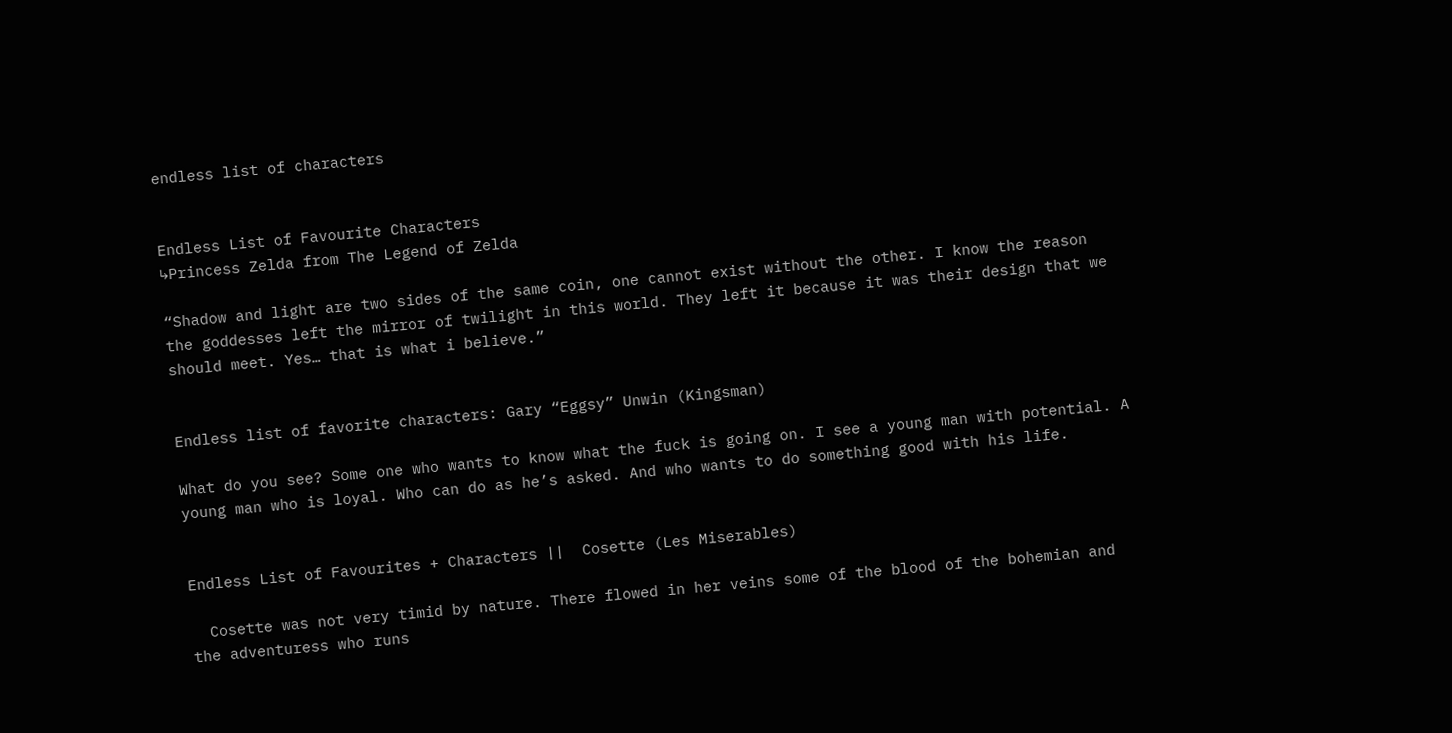endless list of characters


Endless List of Favourite Characters
↳Princess Zelda from The Legend of Zelda

“Shadow and light are two sides of the same coin, one cannot exist without the other. I know the reason the goddesses left the mirror of twilight in this world. They left it because it was their design that we should meet. Yes… that is what i believe.”


Endless list of favorite characters: Gary “Eggsy” Unwin (Kingsman)

What do you see? Some one who wants to know what the fuck is going on. I see a young man with potential. A young man who is loyal. Who can do as he’s asked. And who wants to do something good with his life.


Endless List of Favourites + Characters ||  Cosette (Les Miserables)

  Cosette was not very timid by nature. There flowed in her veins some of the blood of the bohemian and the adventuress who runs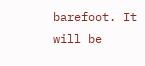barefoot. It will be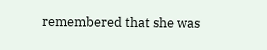remembered that she was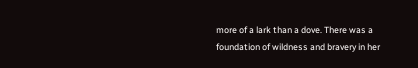more of a lark than a dove. There was a foundation of wildness and bravery in her